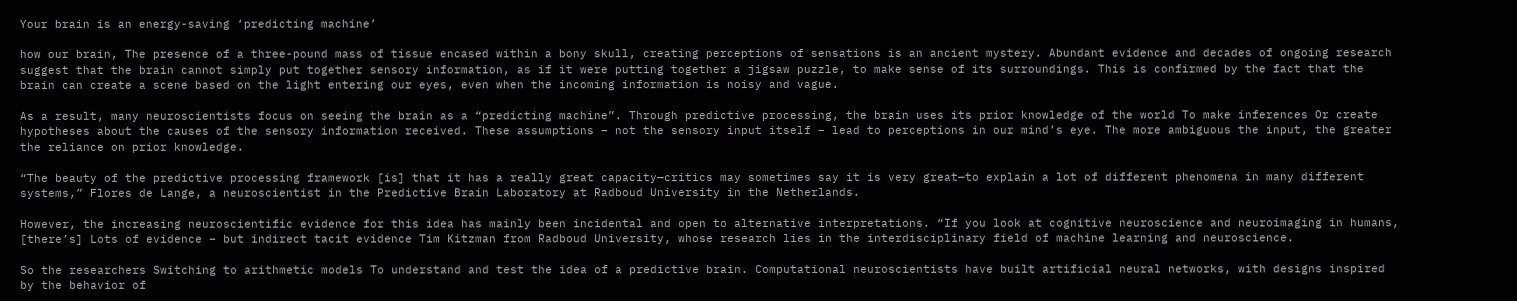Your brain is an energy-saving ‘predicting machine’

how our brain, The presence of a three-pound mass of tissue encased within a bony skull, creating perceptions of sensations is an ancient mystery. Abundant evidence and decades of ongoing research suggest that the brain cannot simply put together sensory information, as if it were putting together a jigsaw puzzle, to make sense of its surroundings. This is confirmed by the fact that the brain can create a scene based on the light entering our eyes, even when the incoming information is noisy and vague.

As a result, many neuroscientists focus on seeing the brain as a “predicting machine”. Through predictive processing, the brain uses its prior knowledge of the world To make inferences Or create hypotheses about the causes of the sensory information received. These assumptions – not the sensory input itself – lead to perceptions in our mind’s eye. The more ambiguous the input, the greater the reliance on prior knowledge.

“The beauty of the predictive processing framework [is] that it has a really great capacity—critics may sometimes say it is very great—to explain a lot of different phenomena in many different systems,” Flores de Lange, a neuroscientist in the Predictive Brain Laboratory at Radboud University in the Netherlands.

However, the increasing neuroscientific evidence for this idea has mainly been incidental and open to alternative interpretations. “If you look at cognitive neuroscience and neuroimaging in humans, [there’s] Lots of evidence – but indirect tacit evidence Tim Kitzman from Radboud University, whose research lies in the interdisciplinary field of machine learning and neuroscience.

So the researchers Switching to arithmetic models To understand and test the idea of a predictive brain. Computational neuroscientists have built artificial neural networks, with designs inspired by the behavior of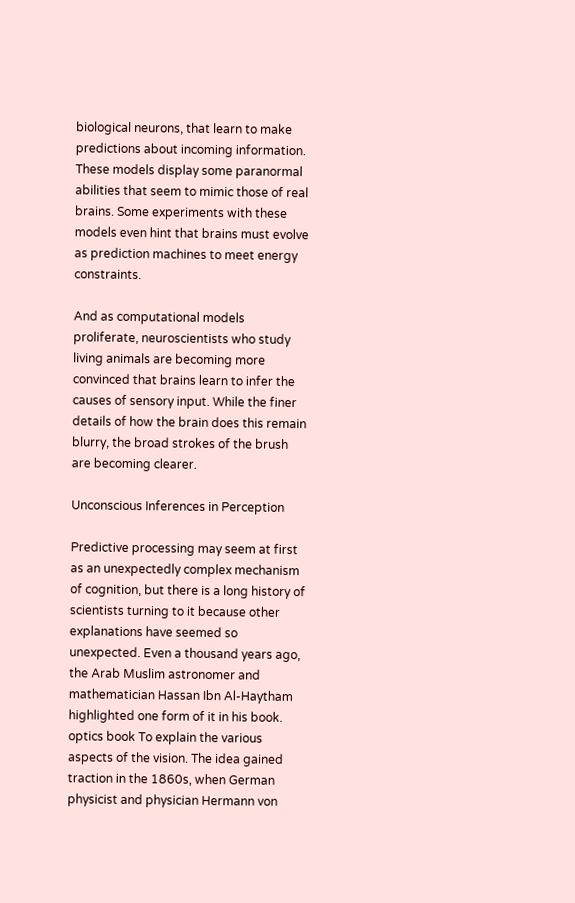biological neurons, that learn to make predictions about incoming information. These models display some paranormal abilities that seem to mimic those of real brains. Some experiments with these models even hint that brains must evolve as prediction machines to meet energy constraints.

And as computational models proliferate, neuroscientists who study living animals are becoming more convinced that brains learn to infer the causes of sensory input. While the finer details of how the brain does this remain blurry, the broad strokes of the brush are becoming clearer.

Unconscious Inferences in Perception

Predictive processing may seem at first as an unexpectedly complex mechanism of cognition, but there is a long history of scientists turning to it because other explanations have seemed so unexpected. Even a thousand years ago, the Arab Muslim astronomer and mathematician Hassan Ibn Al-Haytham highlighted one form of it in his book. optics book To explain the various aspects of the vision. The idea gained traction in the 1860s, when German physicist and physician Hermann von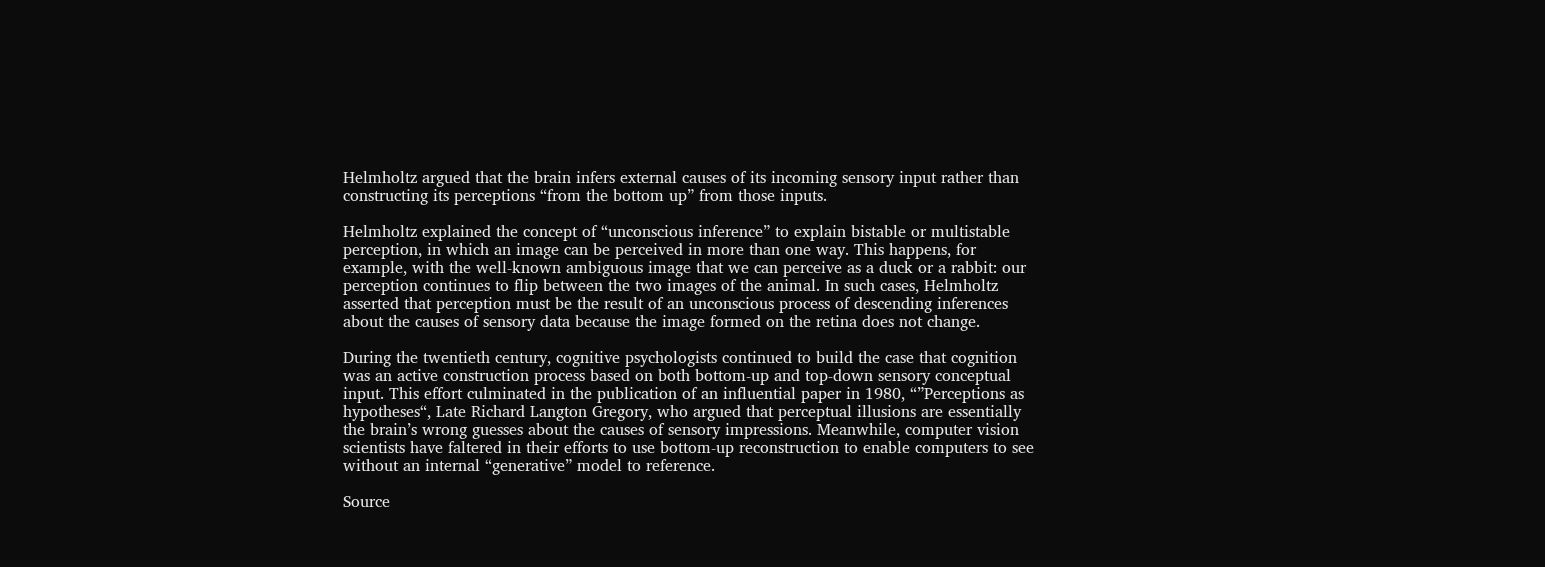Helmholtz argued that the brain infers external causes of its incoming sensory input rather than constructing its perceptions “from the bottom up” from those inputs.

Helmholtz explained the concept of “unconscious inference” to explain bistable or multistable perception, in which an image can be perceived in more than one way. This happens, for example, with the well-known ambiguous image that we can perceive as a duck or a rabbit: our perception continues to flip between the two images of the animal. In such cases, Helmholtz asserted that perception must be the result of an unconscious process of descending inferences about the causes of sensory data because the image formed on the retina does not change.

During the twentieth century, cognitive psychologists continued to build the case that cognition was an active construction process based on both bottom-up and top-down sensory conceptual input. This effort culminated in the publication of an influential paper in 1980, “”Perceptions as hypotheses“, Late Richard Langton Gregory, who argued that perceptual illusions are essentially the brain’s wrong guesses about the causes of sensory impressions. Meanwhile, computer vision scientists have faltered in their efforts to use bottom-up reconstruction to enable computers to see without an internal “generative” model to reference.

Source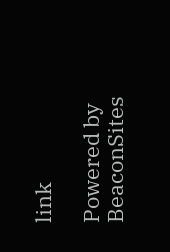link

Powered by BeaconSites